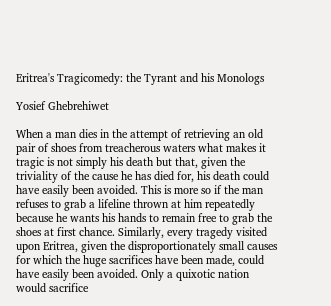Eritrea's Tragicomedy: the Tyrant and his Monologs

Yosief Ghebrehiwet

When a man dies in the attempt of retrieving an old pair of shoes from treacherous waters what makes it tragic is not simply his death but that, given the triviality of the cause he has died for, his death could have easily been avoided. This is more so if the man refuses to grab a lifeline thrown at him repeatedly because he wants his hands to remain free to grab the shoes at first chance. Similarly, every tragedy visited upon Eritrea, given the disproportionately small causes for which the huge sacrifices have been made, could have easily been avoided. Only a quixotic nation would sacrifice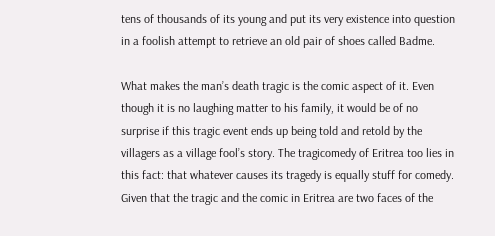tens of thousands of its young and put its very existence into question in a foolish attempt to retrieve an old pair of shoes called Badme.

What makes the man’s death tragic is the comic aspect of it. Even though it is no laughing matter to his family, it would be of no surprise if this tragic event ends up being told and retold by the villagers as a village fool’s story. The tragicomedy of Eritrea too lies in this fact: that whatever causes its tragedy is equally stuff for comedy. Given that the tragic and the comic in Eritrea are two faces of the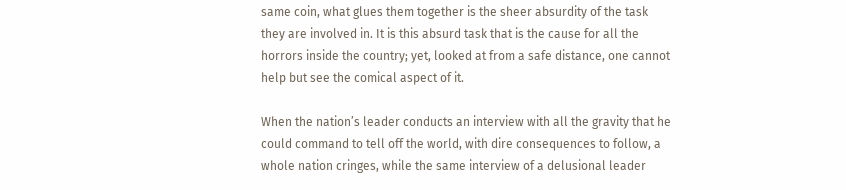same coin, what glues them together is the sheer absurdity of the task they are involved in. It is this absurd task that is the cause for all the horrors inside the country; yet, looked at from a safe distance, one cannot help but see the comical aspect of it.

When the nation’s leader conducts an interview with all the gravity that he could command to tell off the world, with dire consequences to follow, a whole nation cringes, while the same interview of a delusional leader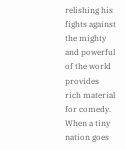relishing his fights against the mighty and powerful of the world provides rich material for comedy. When a tiny nation goes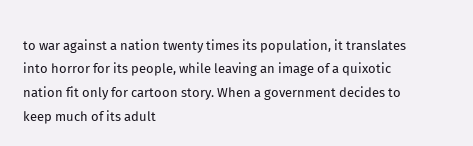to war against a nation twenty times its population, it translates into horror for its people, while leaving an image of a quixotic nation fit only for cartoon story. When a government decides to keep much of its adult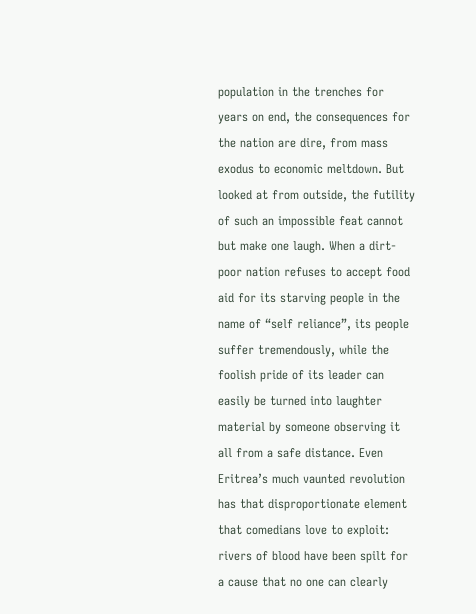population in the trenches for years on end, the consequences for the nation are dire, from mass exodus to economic meltdown. But looked at from outside, the futility of such an impossible feat cannot but make one laugh. When a dirt-poor nation refuses to accept food aid for its starving people in the name of “self reliance”, its people suffer tremendously, while the foolish pride of its leader can easily be turned into laughter material by someone observing it all from a safe distance. Even Eritrea’s much vaunted revolution has that disproportionate element that comedians love to exploit: rivers of blood have been spilt for a cause that no one can clearly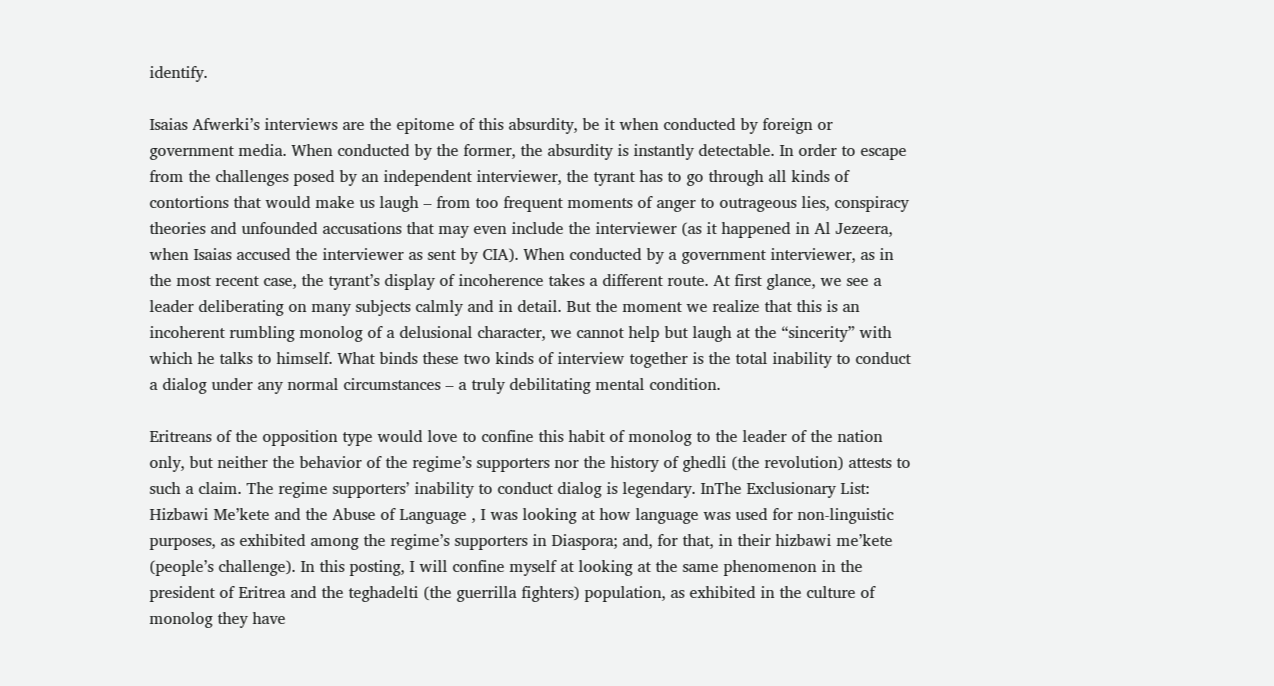identify.

Isaias Afwerki’s interviews are the epitome of this absurdity, be it when conducted by foreign or government media. When conducted by the former, the absurdity is instantly detectable. In order to escape from the challenges posed by an independent interviewer, the tyrant has to go through all kinds of contortions that would make us laugh – from too frequent moments of anger to outrageous lies, conspiracy theories and unfounded accusations that may even include the interviewer (as it happened in Al Jezeera, when Isaias accused the interviewer as sent by CIA). When conducted by a government interviewer, as in the most recent case, the tyrant’s display of incoherence takes a different route. At first glance, we see a leader deliberating on many subjects calmly and in detail. But the moment we realize that this is an incoherent rumbling monolog of a delusional character, we cannot help but laugh at the “sincerity” with which he talks to himself. What binds these two kinds of interview together is the total inability to conduct a dialog under any normal circumstances – a truly debilitating mental condition.

Eritreans of the opposition type would love to confine this habit of monolog to the leader of the nation only, but neither the behavior of the regime’s supporters nor the history of ghedli (the revolution) attests to such a claim. The regime supporters’ inability to conduct dialog is legendary. InThe Exclusionary List: Hizbawi Me’kete and the Abuse of Language , I was looking at how language was used for non-linguistic purposes, as exhibited among the regime’s supporters in Diaspora; and, for that, in their hizbawi me’kete (people’s challenge). In this posting, I will confine myself at looking at the same phenomenon in the president of Eritrea and the teghadelti (the guerrilla fighters) population, as exhibited in the culture of monolog they have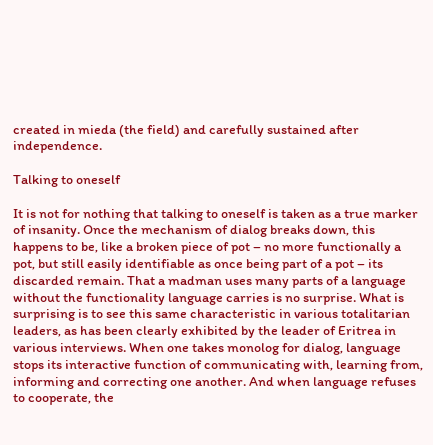created in mieda (the field) and carefully sustained after independence.

Talking to oneself

It is not for nothing that talking to oneself is taken as a true marker of insanity. Once the mechanism of dialog breaks down, this happens to be, like a broken piece of pot – no more functionally a pot, but still easily identifiable as once being part of a pot – its discarded remain. That a madman uses many parts of a language without the functionality language carries is no surprise. What is surprising is to see this same characteristic in various totalitarian leaders, as has been clearly exhibited by the leader of Eritrea in various interviews. When one takes monolog for dialog, language stops its interactive function of communicating with, learning from, informing and correcting one another. And when language refuses to cooperate, the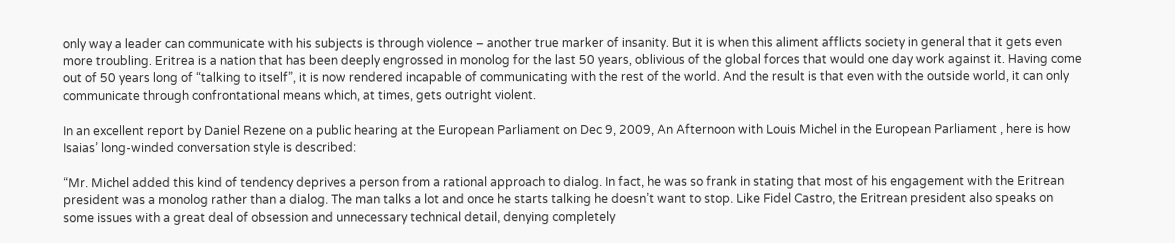only way a leader can communicate with his subjects is through violence – another true marker of insanity. But it is when this aliment afflicts society in general that it gets even more troubling. Eritrea is a nation that has been deeply engrossed in monolog for the last 50 years, oblivious of the global forces that would one day work against it. Having come out of 50 years long of “talking to itself”, it is now rendered incapable of communicating with the rest of the world. And the result is that even with the outside world, it can only communicate through confrontational means which, at times, gets outright violent.

In an excellent report by Daniel Rezene on a public hearing at the European Parliament on Dec 9, 2009, An Afternoon with Louis Michel in the European Parliament , here is how Isaias’ long-winded conversation style is described:

“Mr. Michel added this kind of tendency deprives a person from a rational approach to dialog. In fact, he was so frank in stating that most of his engagement with the Eritrean president was a monolog rather than a dialog. The man talks a lot and once he starts talking he doesn’t want to stop. Like Fidel Castro, the Eritrean president also speaks on some issues with a great deal of obsession and unnecessary technical detail, denying completely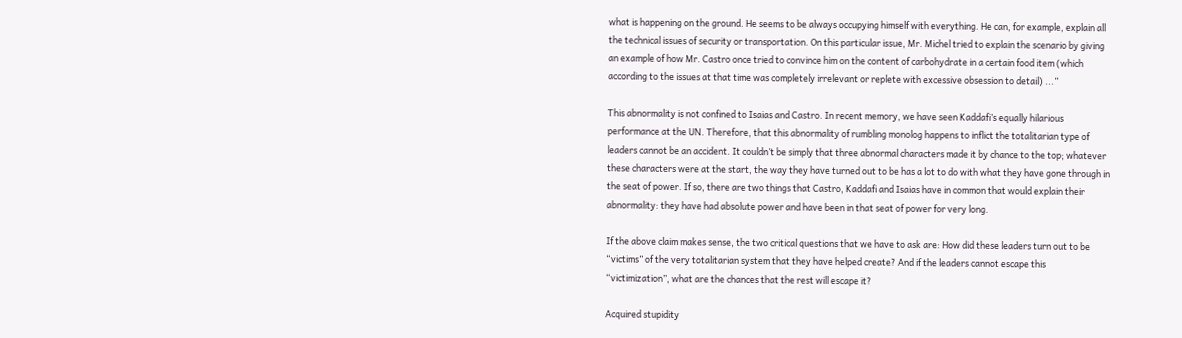what is happening on the ground. He seems to be always occupying himself with everything. He can, for example, explain all the technical issues of security or transportation. On this particular issue, Mr. Michel tried to explain the scenario by giving an example of how Mr. Castro once tried to convince him on the content of carbohydrate in a certain food item (which according to the issues at that time was completely irrelevant or replete with excessive obsession to detail) ...”

This abnormality is not confined to Isaias and Castro. In recent memory, we have seen Kaddafi’s equally hilarious performance at the UN. Therefore, that this abnormality of rumbling monolog happens to inflict the totalitarian type of leaders cannot be an accident. It couldn’t be simply that three abnormal characters made it by chance to the top; whatever these characters were at the start, the way they have turned out to be has a lot to do with what they have gone through in the seat of power. If so, there are two things that Castro, Kaddafi and Isaias have in common that would explain their abnormality: they have had absolute power and have been in that seat of power for very long.

If the above claim makes sense, the two critical questions that we have to ask are: How did these leaders turn out to be “victims” of the very totalitarian system that they have helped create? And if the leaders cannot escape this “victimization”, what are the chances that the rest will escape it?

Acquired stupidity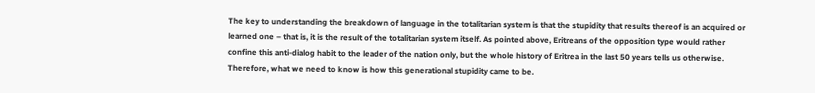The key to understanding the breakdown of language in the totalitarian system is that the stupidity that results thereof is an acquired or learned one – that is, it is the result of the totalitarian system itself. As pointed above, Eritreans of the opposition type would rather confine this anti-dialog habit to the leader of the nation only, but the whole history of Eritrea in the last 50 years tells us otherwise. Therefore, what we need to know is how this generational stupidity came to be.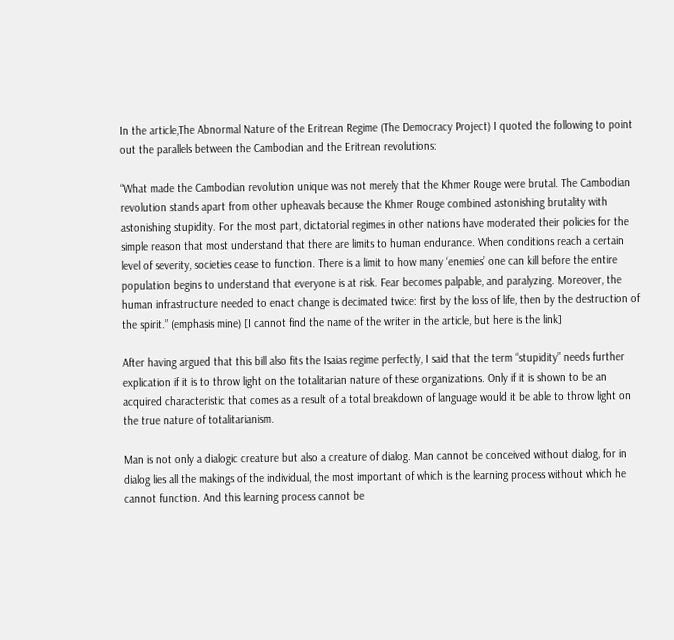In the article,The Abnormal Nature of the Eritrean Regime (The Democracy Project) I quoted the following to point out the parallels between the Cambodian and the Eritrean revolutions:

“What made the Cambodian revolution unique was not merely that the Khmer Rouge were brutal. The Cambodian revolution stands apart from other upheavals because the Khmer Rouge combined astonishing brutality with astonishing stupidity. For the most part, dictatorial regimes in other nations have moderated their policies for the simple reason that most understand that there are limits to human endurance. When conditions reach a certain level of severity, societies cease to function. There is a limit to how many ‘enemies’ one can kill before the entire population begins to understand that everyone is at risk. Fear becomes palpable, and paralyzing. Moreover, the human infrastructure needed to enact change is decimated twice: first by the loss of life, then by the destruction of the spirit.” (emphasis mine) [I cannot find the name of the writer in the article, but here is the link]

After having argued that this bill also fits the Isaias regime perfectly, I said that the term “stupidity” needs further explication if it is to throw light on the totalitarian nature of these organizations. Only if it is shown to be an acquired characteristic that comes as a result of a total breakdown of language would it be able to throw light on the true nature of totalitarianism.

Man is not only a dialogic creature but also a creature of dialog. Man cannot be conceived without dialog, for in dialog lies all the makings of the individual, the most important of which is the learning process without which he cannot function. And this learning process cannot be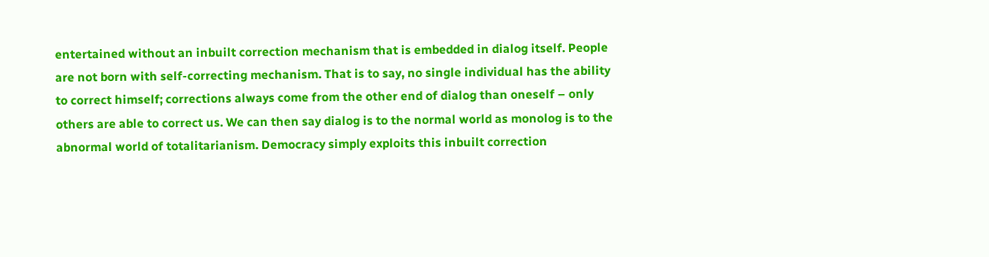entertained without an inbuilt correction mechanism that is embedded in dialog itself. People are not born with self-correcting mechanism. That is to say, no single individual has the ability to correct himself; corrections always come from the other end of dialog than oneself – only others are able to correct us. We can then say dialog is to the normal world as monolog is to the abnormal world of totalitarianism. Democracy simply exploits this inbuilt correction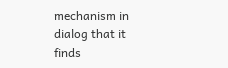mechanism in dialog that it finds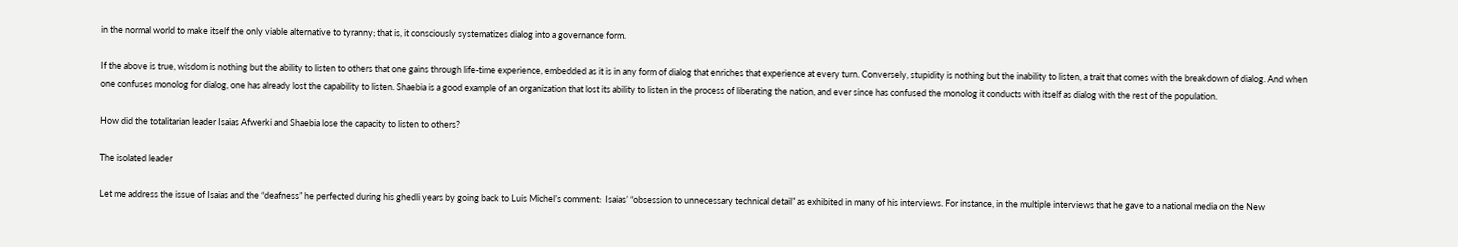in the normal world to make itself the only viable alternative to tyranny; that is, it consciously systematizes dialog into a governance form.

If the above is true, wisdom is nothing but the ability to listen to others that one gains through life-time experience, embedded as it is in any form of dialog that enriches that experience at every turn. Conversely, stupidity is nothing but the inability to listen, a trait that comes with the breakdown of dialog. And when one confuses monolog for dialog, one has already lost the capability to listen. Shaebia is a good example of an organization that lost its ability to listen in the process of liberating the nation, and ever since has confused the monolog it conducts with itself as dialog with the rest of the population.

How did the totalitarian leader Isaias Afwerki and Shaebia lose the capacity to listen to others?

The isolated leader

Let me address the issue of Isaias and the “deafness” he perfected during his ghedli years by going back to Luis Michel’s comment:  Isaias’ “obsession to unnecessary technical detail” as exhibited in many of his interviews. For instance, in the multiple interviews that he gave to a national media on the New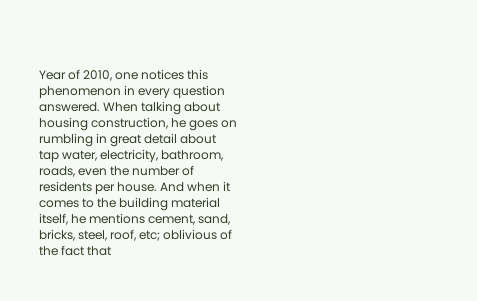Year of 2010, one notices this phenomenon in every question answered. When talking about housing construction, he goes on rumbling in great detail about tap water, electricity, bathroom, roads, even the number of residents per house. And when it comes to the building material itself, he mentions cement, sand, bricks, steel, roof, etc; oblivious of the fact that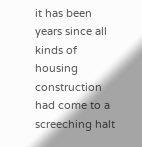it has been years since all kinds of housing construction had come to a screeching halt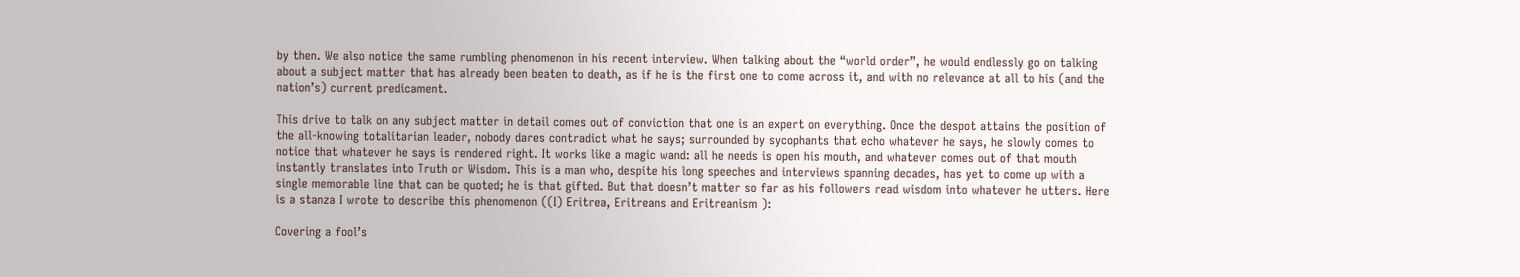by then. We also notice the same rumbling phenomenon in his recent interview. When talking about the “world order”, he would endlessly go on talking about a subject matter that has already been beaten to death, as if he is the first one to come across it, and with no relevance at all to his (and the nation’s) current predicament.

This drive to talk on any subject matter in detail comes out of conviction that one is an expert on everything. Once the despot attains the position of the all-knowing totalitarian leader, nobody dares contradict what he says; surrounded by sycophants that echo whatever he says, he slowly comes to notice that whatever he says is rendered right. It works like a magic wand: all he needs is open his mouth, and whatever comes out of that mouth instantly translates into Truth or Wisdom. This is a man who, despite his long speeches and interviews spanning decades, has yet to come up with a single memorable line that can be quoted; he is that gifted. But that doesn’t matter so far as his followers read wisdom into whatever he utters. Here is a stanza I wrote to describe this phenomenon ((I) Eritrea, Eritreans and Eritreanism ):

Covering a fool’s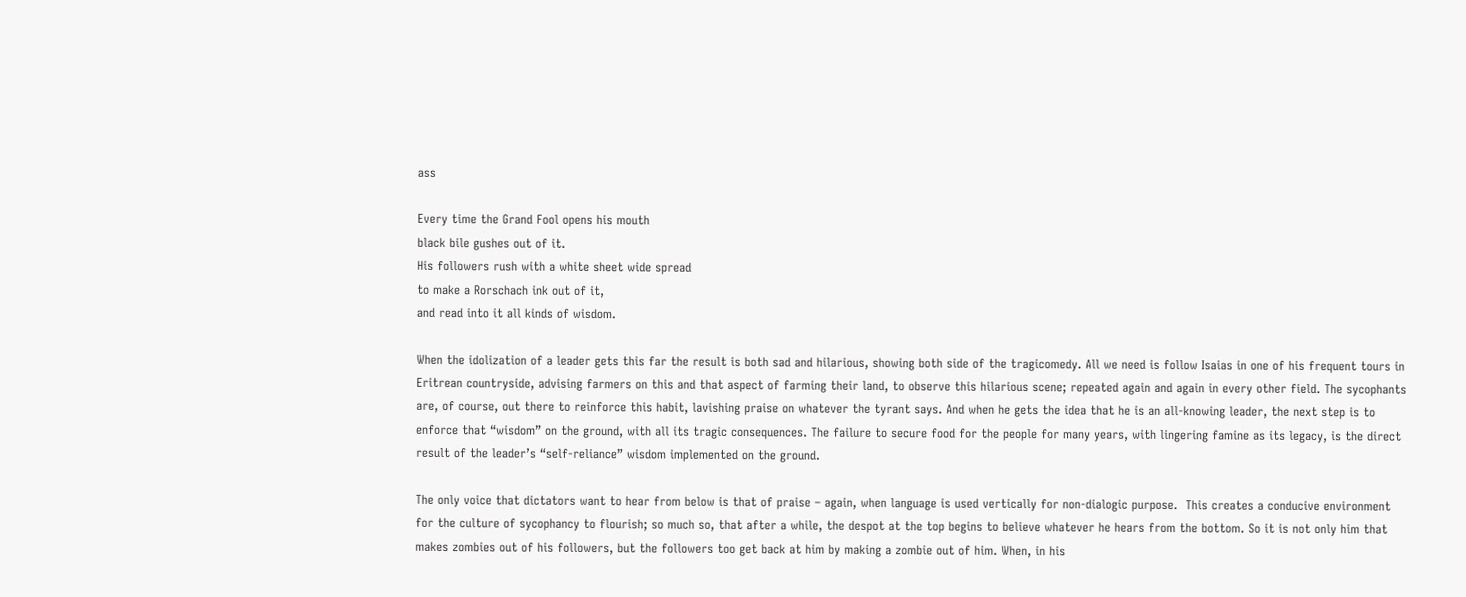ass

Every time the Grand Fool opens his mouth
black bile gushes out of it.
His followers rush with a white sheet wide spread
to make a Rorschach ink out of it,
and read into it all kinds of wisdom.

When the idolization of a leader gets this far the result is both sad and hilarious, showing both side of the tragicomedy. All we need is follow Isaias in one of his frequent tours in Eritrean countryside, advising farmers on this and that aspect of farming their land, to observe this hilarious scene; repeated again and again in every other field. The sycophants are, of course, out there to reinforce this habit, lavishing praise on whatever the tyrant says. And when he gets the idea that he is an all-knowing leader, the next step is to enforce that “wisdom” on the ground, with all its tragic consequences. The failure to secure food for the people for many years, with lingering famine as its legacy, is the direct result of the leader’s “self-reliance” wisdom implemented on the ground.

The only voice that dictators want to hear from below is that of praise – again, when language is used vertically for non-dialogic purpose.  This creates a conducive environment for the culture of sycophancy to flourish; so much so, that after a while, the despot at the top begins to believe whatever he hears from the bottom. So it is not only him that makes zombies out of his followers, but the followers too get back at him by making a zombie out of him. When, in his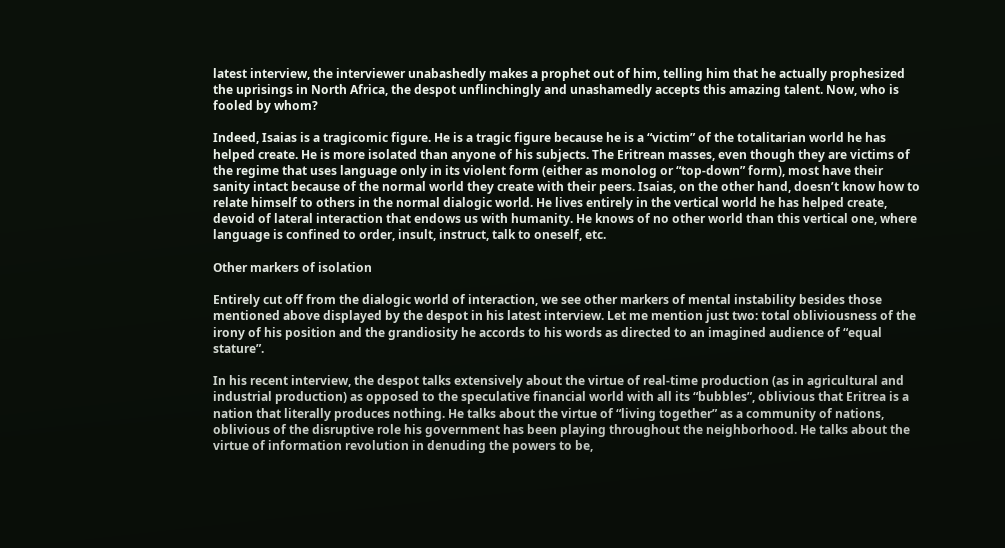latest interview, the interviewer unabashedly makes a prophet out of him, telling him that he actually prophesized the uprisings in North Africa, the despot unflinchingly and unashamedly accepts this amazing talent. Now, who is fooled by whom?

Indeed, Isaias is a tragicomic figure. He is a tragic figure because he is a “victim” of the totalitarian world he has helped create. He is more isolated than anyone of his subjects. The Eritrean masses, even though they are victims of the regime that uses language only in its violent form (either as monolog or “top-down” form), most have their sanity intact because of the normal world they create with their peers. Isaias, on the other hand, doesn’t know how to relate himself to others in the normal dialogic world. He lives entirely in the vertical world he has helped create, devoid of lateral interaction that endows us with humanity. He knows of no other world than this vertical one, where language is confined to order, insult, instruct, talk to oneself, etc.

Other markers of isolation

Entirely cut off from the dialogic world of interaction, we see other markers of mental instability besides those mentioned above displayed by the despot in his latest interview. Let me mention just two: total obliviousness of the irony of his position and the grandiosity he accords to his words as directed to an imagined audience of “equal stature”.

In his recent interview, the despot talks extensively about the virtue of real-time production (as in agricultural and industrial production) as opposed to the speculative financial world with all its “bubbles”, oblivious that Eritrea is a nation that literally produces nothing. He talks about the virtue of “living together” as a community of nations, oblivious of the disruptive role his government has been playing throughout the neighborhood. He talks about the virtue of information revolution in denuding the powers to be,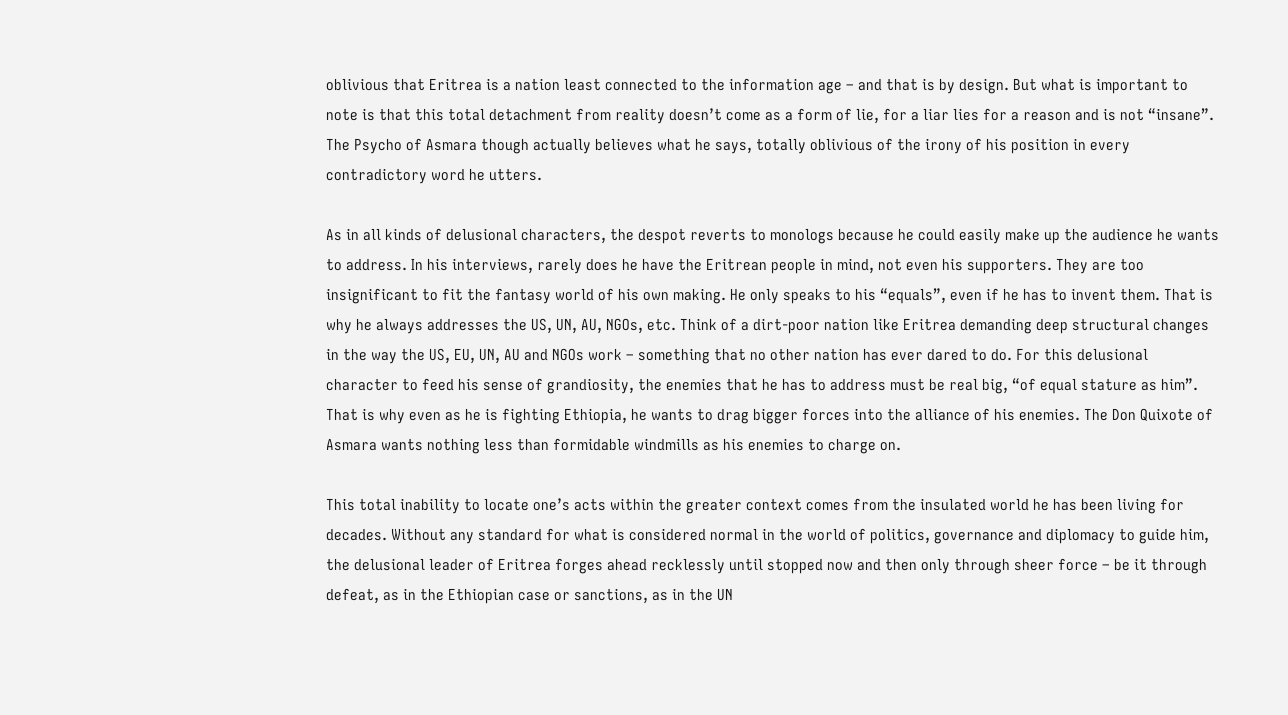oblivious that Eritrea is a nation least connected to the information age – and that is by design. But what is important to note is that this total detachment from reality doesn’t come as a form of lie, for a liar lies for a reason and is not “insane”. The Psycho of Asmara though actually believes what he says, totally oblivious of the irony of his position in every contradictory word he utters.

As in all kinds of delusional characters, the despot reverts to monologs because he could easily make up the audience he wants to address. In his interviews, rarely does he have the Eritrean people in mind, not even his supporters. They are too insignificant to fit the fantasy world of his own making. He only speaks to his “equals”, even if he has to invent them. That is why he always addresses the US, UN, AU, NGOs, etc. Think of a dirt-poor nation like Eritrea demanding deep structural changes in the way the US, EU, UN, AU and NGOs work – something that no other nation has ever dared to do. For this delusional character to feed his sense of grandiosity, the enemies that he has to address must be real big, “of equal stature as him”. That is why even as he is fighting Ethiopia, he wants to drag bigger forces into the alliance of his enemies. The Don Quixote of Asmara wants nothing less than formidable windmills as his enemies to charge on.

This total inability to locate one’s acts within the greater context comes from the insulated world he has been living for decades. Without any standard for what is considered normal in the world of politics, governance and diplomacy to guide him, the delusional leader of Eritrea forges ahead recklessly until stopped now and then only through sheer force – be it through defeat, as in the Ethiopian case or sanctions, as in the UN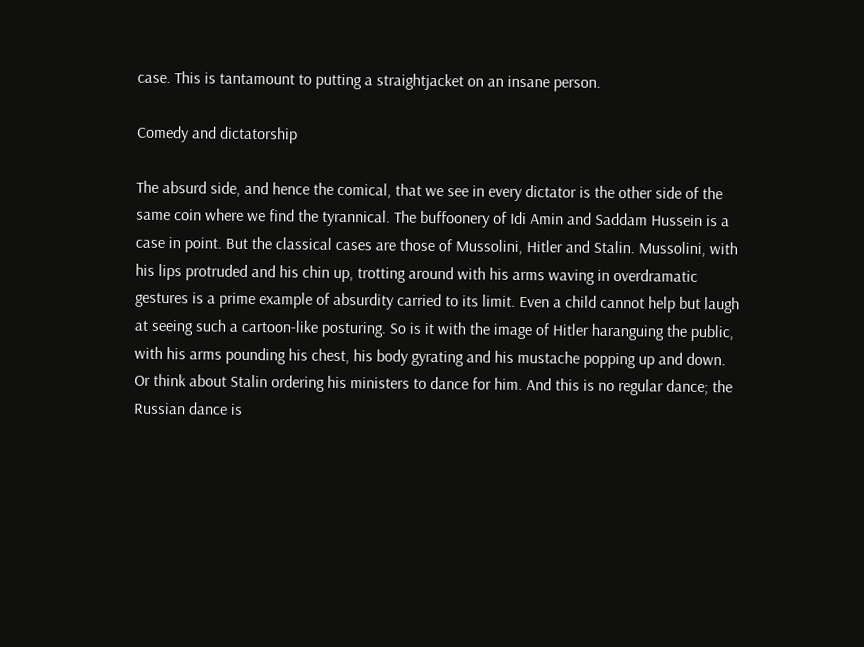case. This is tantamount to putting a straightjacket on an insane person.

Comedy and dictatorship

The absurd side, and hence the comical, that we see in every dictator is the other side of the same coin where we find the tyrannical. The buffoonery of Idi Amin and Saddam Hussein is a case in point. But the classical cases are those of Mussolini, Hitler and Stalin. Mussolini, with his lips protruded and his chin up, trotting around with his arms waving in overdramatic gestures is a prime example of absurdity carried to its limit. Even a child cannot help but laugh at seeing such a cartoon-like posturing. So is it with the image of Hitler haranguing the public, with his arms pounding his chest, his body gyrating and his mustache popping up and down. Or think about Stalin ordering his ministers to dance for him. And this is no regular dance; the Russian dance is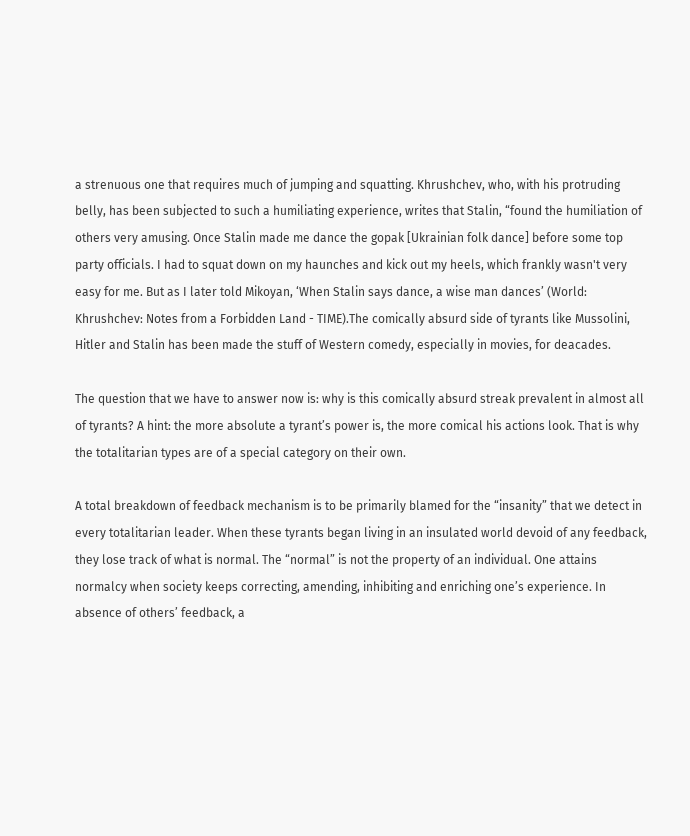a strenuous one that requires much of jumping and squatting. Khrushchev, who, with his protruding belly, has been subjected to such a humiliating experience, writes that Stalin, “found the humiliation of others very amusing. Once Stalin made me dance the gopak [Ukrainian folk dance] before some top party officials. I had to squat down on my haunches and kick out my heels, which frankly wasn't very easy for me. But as I later told Mikoyan, ‘When Stalin says dance, a wise man dances’ (World: Khrushchev: Notes from a Forbidden Land - TIME).The comically absurd side of tyrants like Mussolini, Hitler and Stalin has been made the stuff of Western comedy, especially in movies, for deacades.

The question that we have to answer now is: why is this comically absurd streak prevalent in almost all of tyrants? A hint: the more absolute a tyrant’s power is, the more comical his actions look. That is why the totalitarian types are of a special category on their own.

A total breakdown of feedback mechanism is to be primarily blamed for the “insanity” that we detect in every totalitarian leader. When these tyrants began living in an insulated world devoid of any feedback, they lose track of what is normal. The “normal” is not the property of an individual. One attains normalcy when society keeps correcting, amending, inhibiting and enriching one’s experience. In absence of others’ feedback, a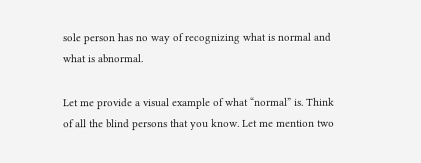sole person has no way of recognizing what is normal and what is abnormal.

Let me provide a visual example of what “normal” is. Think of all the blind persons that you know. Let me mention two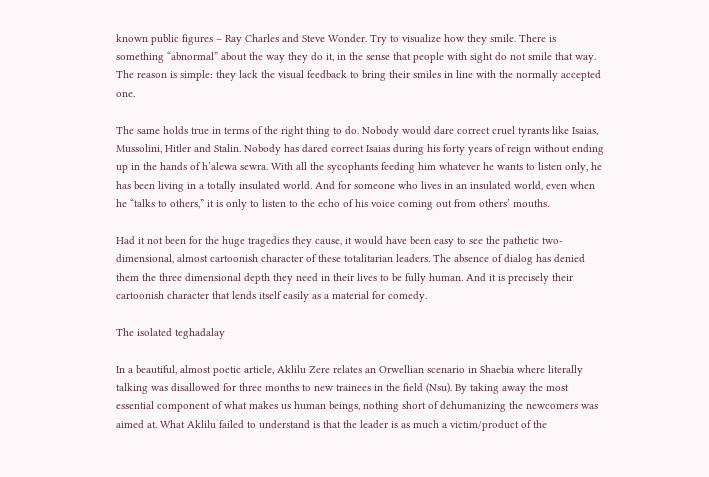known public figures – Ray Charles and Steve Wonder. Try to visualize how they smile. There is something “abnormal” about the way they do it, in the sense that people with sight do not smile that way. The reason is simple: they lack the visual feedback to bring their smiles in line with the normally accepted one.

The same holds true in terms of the right thing to do. Nobody would dare correct cruel tyrants like Isaias, Mussolini, Hitler and Stalin. Nobody has dared correct Isaias during his forty years of reign without ending up in the hands of h’alewa sewra. With all the sycophants feeding him whatever he wants to listen only, he has been living in a totally insulated world. And for someone who lives in an insulated world, even when he “talks to others,” it is only to listen to the echo of his voice coming out from others’ mouths.

Had it not been for the huge tragedies they cause, it would have been easy to see the pathetic two-dimensional, almost cartoonish character of these totalitarian leaders. The absence of dialog has denied them the three dimensional depth they need in their lives to be fully human. And it is precisely their cartoonish character that lends itself easily as a material for comedy.

The isolated teghadalay

In a beautiful, almost poetic article, Aklilu Zere relates an Orwellian scenario in Shaebia where literally talking was disallowed for three months to new trainees in the field (Nsu). By taking away the most essential component of what makes us human beings, nothing short of dehumanizing the newcomers was aimed at. What Aklilu failed to understand is that the leader is as much a victim/product of the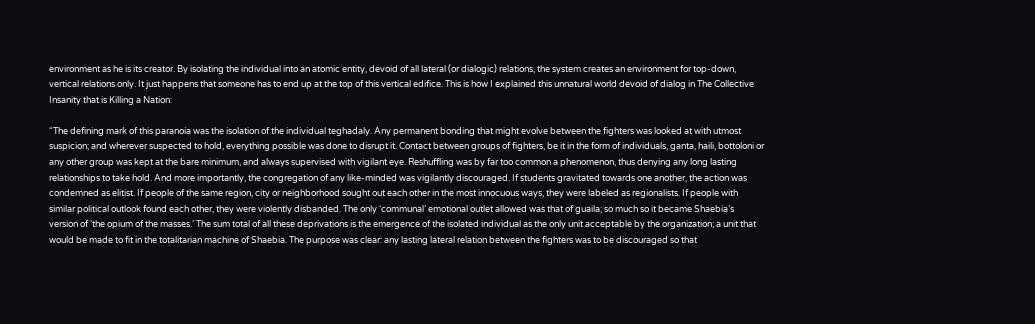environment as he is its creator. By isolating the individual into an atomic entity, devoid of all lateral (or dialogic) relations, the system creates an environment for top-down, vertical relations only. It just happens that someone has to end up at the top of this vertical edifice. This is how I explained this unnatural world devoid of dialog in The Collective Insanity that is Killing a Nation:

“The defining mark of this paranoia was the isolation of the individual teghadaly. Any permanent bonding that might evolve between the fighters was looked at with utmost suspicion; and wherever suspected to hold, everything possible was done to disrupt it. Contact between groups of fighters, be it in the form of individuals, ganta, haili, bottoloni or any other group was kept at the bare minimum, and always supervised with vigilant eye. Reshuffling was by far too common a phenomenon, thus denying any long lasting relationships to take hold. And more importantly, the congregation of any like-minded was vigilantly discouraged. If students gravitated towards one another, the action was condemned as elitist. If people of the same region, city or neighborhood sought out each other in the most innocuous ways, they were labeled as regionalists. If people with similar political outlook found each other, they were violently disbanded. The only ‘communal’ emotional outlet allowed was that of guaila; so much so it became Shaebia’s version of ‘the opium of the masses.’ The sum total of all these deprivations is the emergence of the isolated individual as the only unit acceptable by the organization; a unit that would be made to fit in the totalitarian machine of Shaebia. The purpose was clear: any lasting lateral relation between the fighters was to be discouraged so that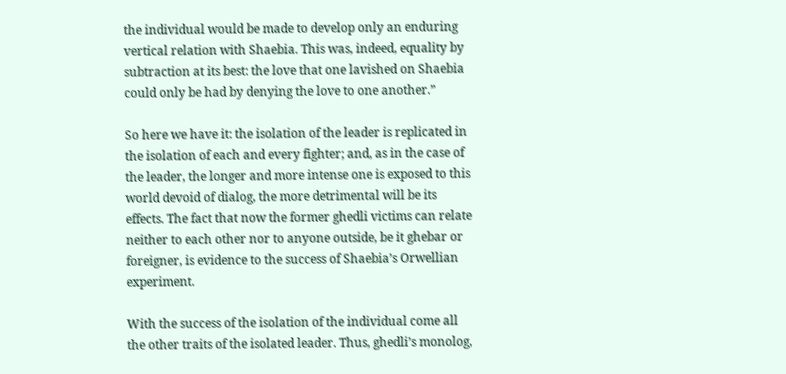the individual would be made to develop only an enduring vertical relation with Shaebia. This was, indeed, equality by subtraction at its best: the love that one lavished on Shaebia could only be had by denying the love to one another.”

So here we have it: the isolation of the leader is replicated in the isolation of each and every fighter; and, as in the case of the leader, the longer and more intense one is exposed to this world devoid of dialog, the more detrimental will be its effects. The fact that now the former ghedli victims can relate neither to each other nor to anyone outside, be it ghebar or foreigner, is evidence to the success of Shaebia’s Orwellian experiment.

With the success of the isolation of the individual come all the other traits of the isolated leader. Thus, ghedli’s monolog,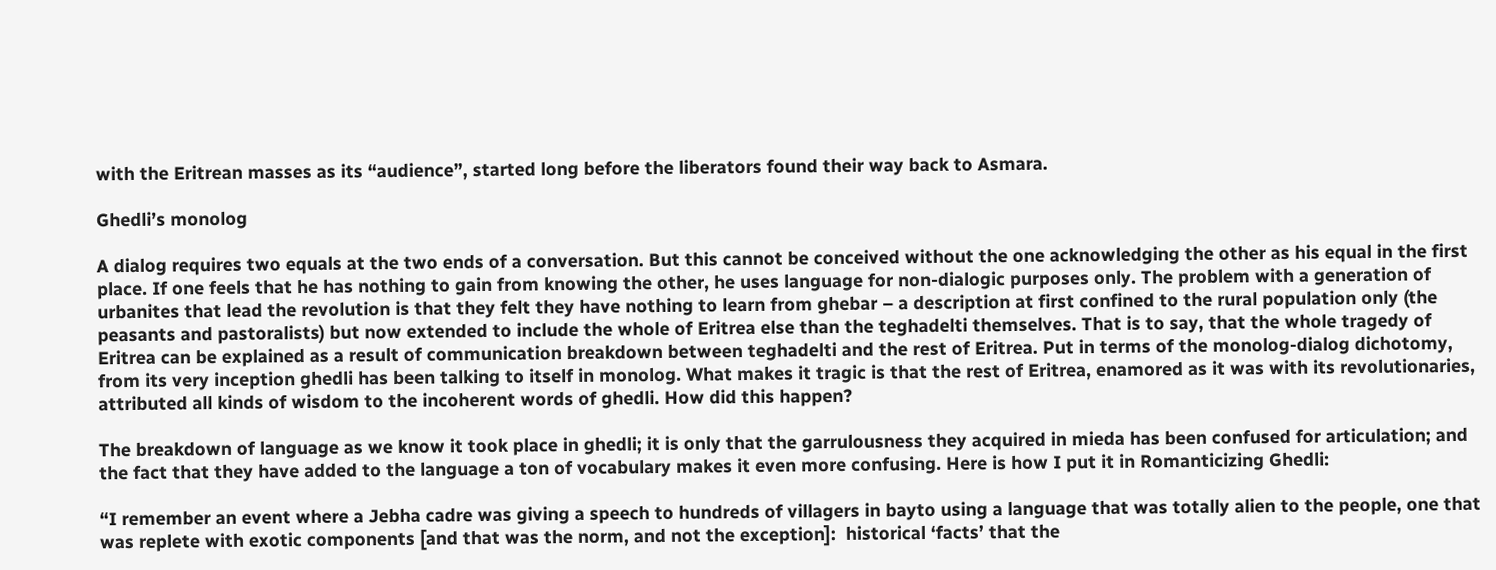with the Eritrean masses as its “audience”, started long before the liberators found their way back to Asmara.

Ghedli’s monolog

A dialog requires two equals at the two ends of a conversation. But this cannot be conceived without the one acknowledging the other as his equal in the first place. If one feels that he has nothing to gain from knowing the other, he uses language for non-dialogic purposes only. The problem with a generation of urbanites that lead the revolution is that they felt they have nothing to learn from ghebar – a description at first confined to the rural population only (the peasants and pastoralists) but now extended to include the whole of Eritrea else than the teghadelti themselves. That is to say, that the whole tragedy of Eritrea can be explained as a result of communication breakdown between teghadelti and the rest of Eritrea. Put in terms of the monolog-dialog dichotomy, from its very inception ghedli has been talking to itself in monolog. What makes it tragic is that the rest of Eritrea, enamored as it was with its revolutionaries, attributed all kinds of wisdom to the incoherent words of ghedli. How did this happen?

The breakdown of language as we know it took place in ghedli; it is only that the garrulousness they acquired in mieda has been confused for articulation; and the fact that they have added to the language a ton of vocabulary makes it even more confusing. Here is how I put it in Romanticizing Ghedli:

“I remember an event where a Jebha cadre was giving a speech to hundreds of villagers in bayto using a language that was totally alien to the people, one that was replete with exotic components [and that was the norm, and not the exception]:  historical ‘facts’ that the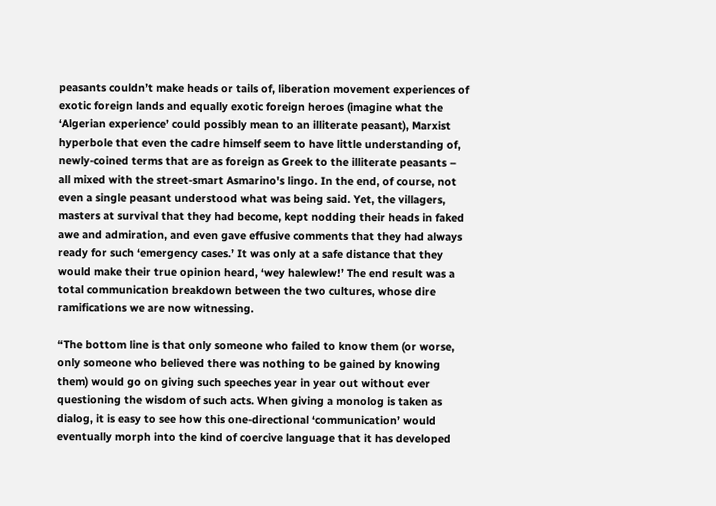peasants couldn’t make heads or tails of, liberation movement experiences of exotic foreign lands and equally exotic foreign heroes (imagine what the ‘Algerian experience’ could possibly mean to an illiterate peasant), Marxist hyperbole that even the cadre himself seem to have little understanding of, newly-coined terms that are as foreign as Greek to the illiterate peasants – all mixed with the street-smart Asmarino's lingo. In the end, of course, not even a single peasant understood what was being said. Yet, the villagers, masters at survival that they had become, kept nodding their heads in faked awe and admiration, and even gave effusive comments that they had always ready for such ‘emergency cases.’ It was only at a safe distance that they would make their true opinion heard, ‘wey halewlew!’ The end result was a total communication breakdown between the two cultures, whose dire ramifications we are now witnessing.

“The bottom line is that only someone who failed to know them (or worse, only someone who believed there was nothing to be gained by knowing them) would go on giving such speeches year in year out without ever questioning the wisdom of such acts. When giving a monolog is taken as dialog, it is easy to see how this one-directional ‘communication’ would eventually morph into the kind of coercive language that it has developed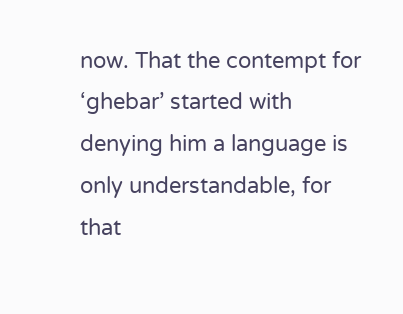now. That the contempt for ‘ghebar’ started with denying him a language is only understandable, for that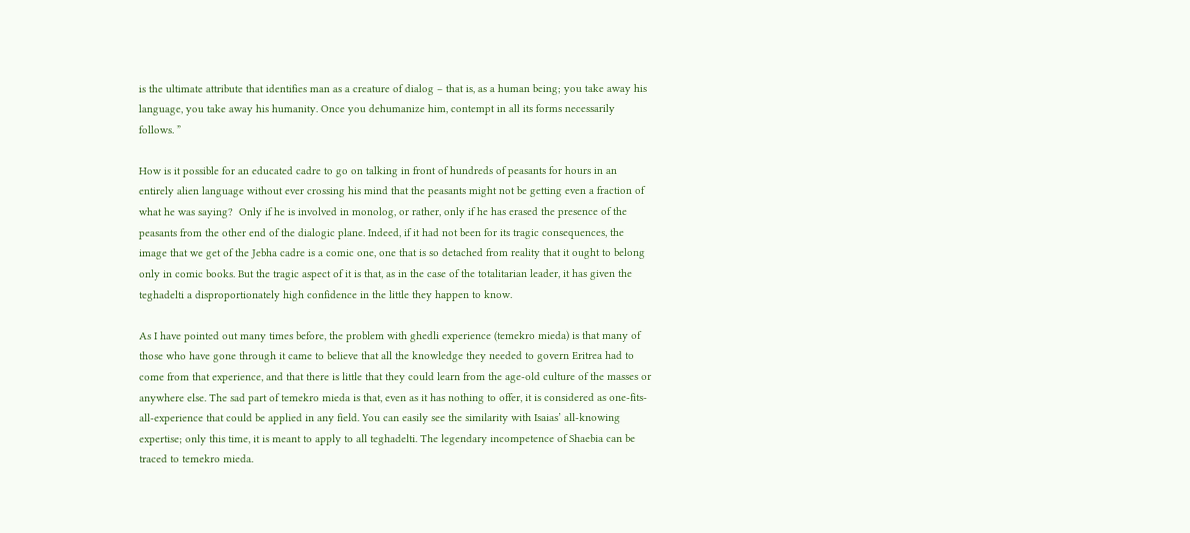is the ultimate attribute that identifies man as a creature of dialog – that is, as a human being; you take away his language, you take away his humanity. Once you dehumanize him, contempt in all its forms necessarily follows. ”

How is it possible for an educated cadre to go on talking in front of hundreds of peasants for hours in an entirely alien language without ever crossing his mind that the peasants might not be getting even a fraction of what he was saying?  Only if he is involved in monolog, or rather, only if he has erased the presence of the peasants from the other end of the dialogic plane. Indeed, if it had not been for its tragic consequences, the image that we get of the Jebha cadre is a comic one, one that is so detached from reality that it ought to belong only in comic books. But the tragic aspect of it is that, as in the case of the totalitarian leader, it has given the teghadelti a disproportionately high confidence in the little they happen to know.

As I have pointed out many times before, the problem with ghedli experience (temekro mieda) is that many of those who have gone through it came to believe that all the knowledge they needed to govern Eritrea had to come from that experience, and that there is little that they could learn from the age-old culture of the masses or anywhere else. The sad part of temekro mieda is that, even as it has nothing to offer, it is considered as one-fits-all-experience that could be applied in any field. You can easily see the similarity with Isaias’ all-knowing expertise; only this time, it is meant to apply to all teghadelti. The legendary incompetence of Shaebia can be traced to temekro mieda.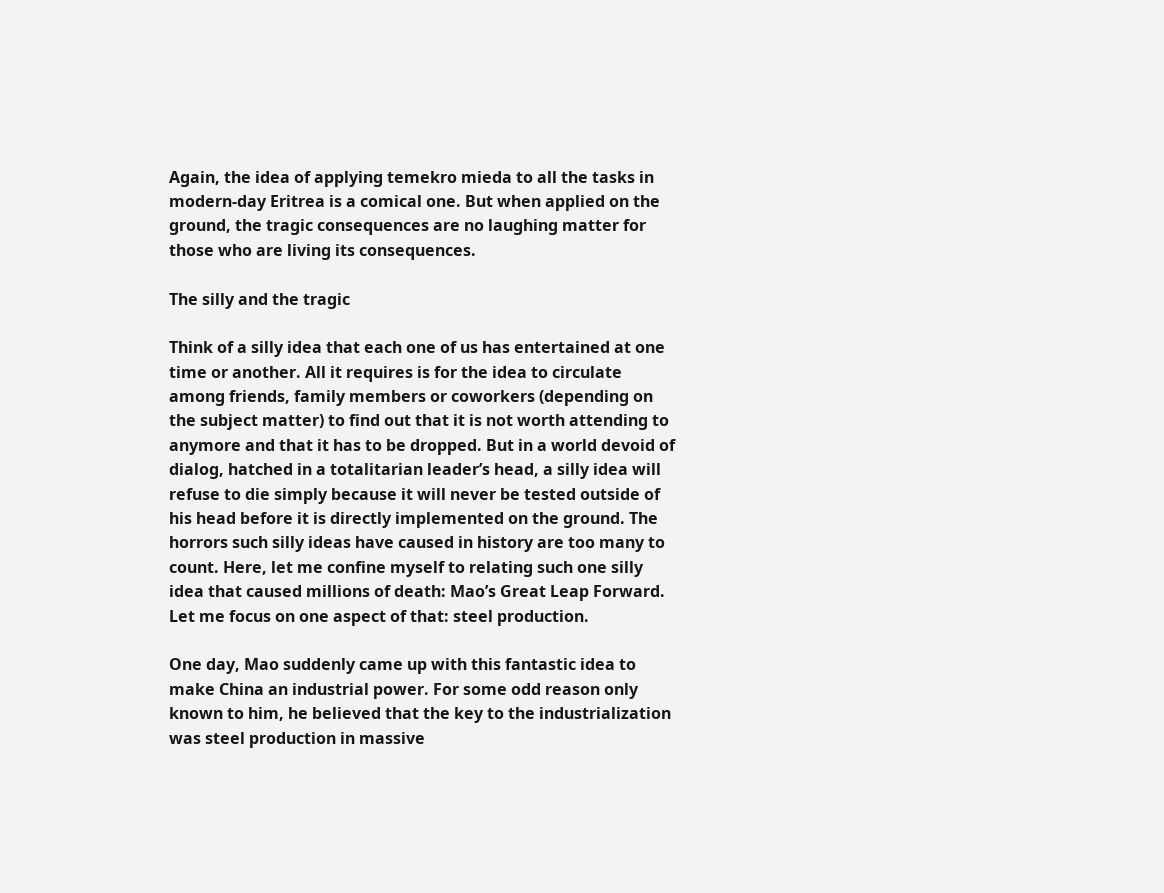Again, the idea of applying temekro mieda to all the tasks in modern-day Eritrea is a comical one. But when applied on the ground, the tragic consequences are no laughing matter for those who are living its consequences.

The silly and the tragic

Think of a silly idea that each one of us has entertained at one time or another. All it requires is for the idea to circulate among friends, family members or coworkers (depending on the subject matter) to find out that it is not worth attending to anymore and that it has to be dropped. But in a world devoid of dialog, hatched in a totalitarian leader’s head, a silly idea will refuse to die simply because it will never be tested outside of his head before it is directly implemented on the ground. The horrors such silly ideas have caused in history are too many to count. Here, let me confine myself to relating such one silly idea that caused millions of death: Mao’s Great Leap Forward. Let me focus on one aspect of that: steel production.

One day, Mao suddenly came up with this fantastic idea to make China an industrial power. For some odd reason only known to him, he believed that the key to the industrialization was steel production in massive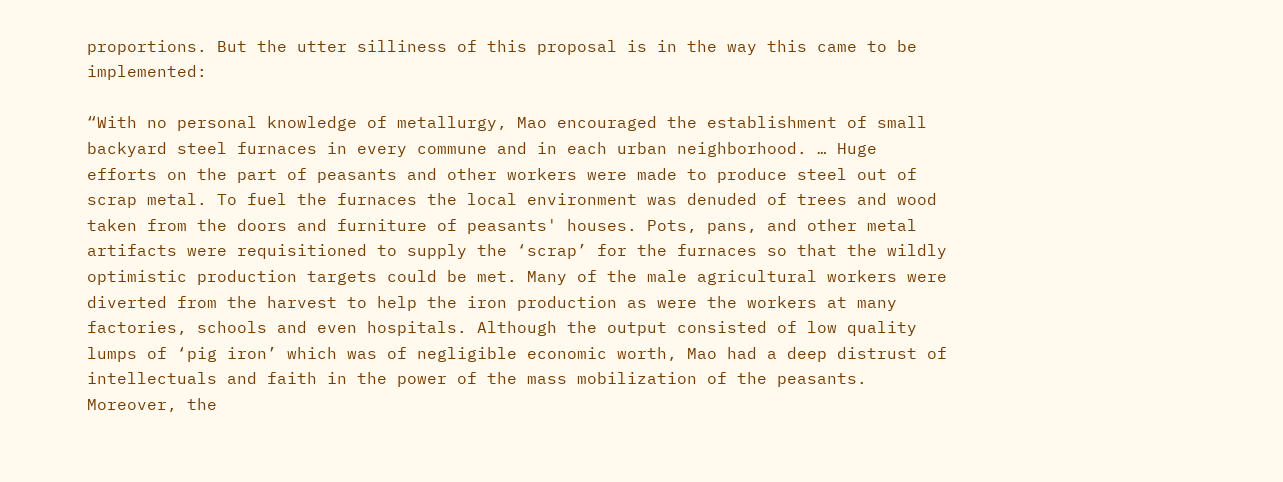proportions. But the utter silliness of this proposal is in the way this came to be implemented:

“With no personal knowledge of metallurgy, Mao encouraged the establishment of small backyard steel furnaces in every commune and in each urban neighborhood. … Huge efforts on the part of peasants and other workers were made to produce steel out of scrap metal. To fuel the furnaces the local environment was denuded of trees and wood taken from the doors and furniture of peasants' houses. Pots, pans, and other metal artifacts were requisitioned to supply the ‘scrap’ for the furnaces so that the wildly optimistic production targets could be met. Many of the male agricultural workers were diverted from the harvest to help the iron production as were the workers at many factories, schools and even hospitals. Although the output consisted of low quality lumps of ‘pig iron’ which was of negligible economic worth, Mao had a deep distrust of intellectuals and faith in the power of the mass mobilization of the peasants. Moreover, the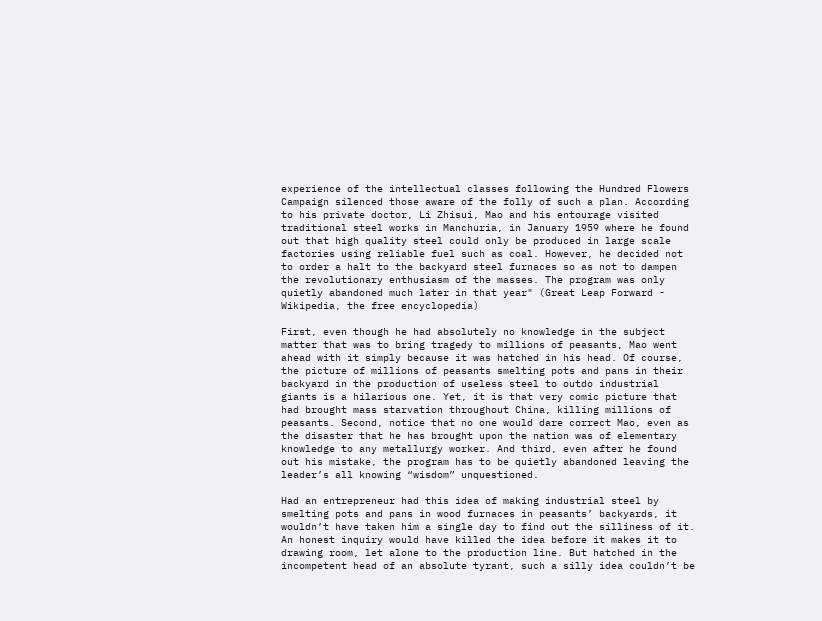experience of the intellectual classes following the Hundred Flowers Campaign silenced those aware of the folly of such a plan. According to his private doctor, Li Zhisui, Mao and his entourage visited traditional steel works in Manchuria, in January 1959 where he found out that high quality steel could only be produced in large scale factories using reliable fuel such as coal. However, he decided not to order a halt to the backyard steel furnaces so as not to dampen the revolutionary enthusiasm of the masses. The program was only quietly abandoned much later in that year" (Great Leap Forward - Wikipedia, the free encyclopedia)

First, even though he had absolutely no knowledge in the subject matter that was to bring tragedy to millions of peasants, Mao went ahead with it simply because it was hatched in his head. Of course, the picture of millions of peasants smelting pots and pans in their backyard in the production of useless steel to outdo industrial giants is a hilarious one. Yet, it is that very comic picture that had brought mass starvation throughout China, killing millions of peasants. Second, notice that no one would dare correct Mao, even as the disaster that he has brought upon the nation was of elementary knowledge to any metallurgy worker. And third, even after he found out his mistake, the program has to be quietly abandoned leaving the leader’s all knowing “wisdom” unquestioned.

Had an entrepreneur had this idea of making industrial steel by smelting pots and pans in wood furnaces in peasants’ backyards, it wouldn’t have taken him a single day to find out the silliness of it. An honest inquiry would have killed the idea before it makes it to drawing room, let alone to the production line. But hatched in the incompetent head of an absolute tyrant, such a silly idea couldn’t be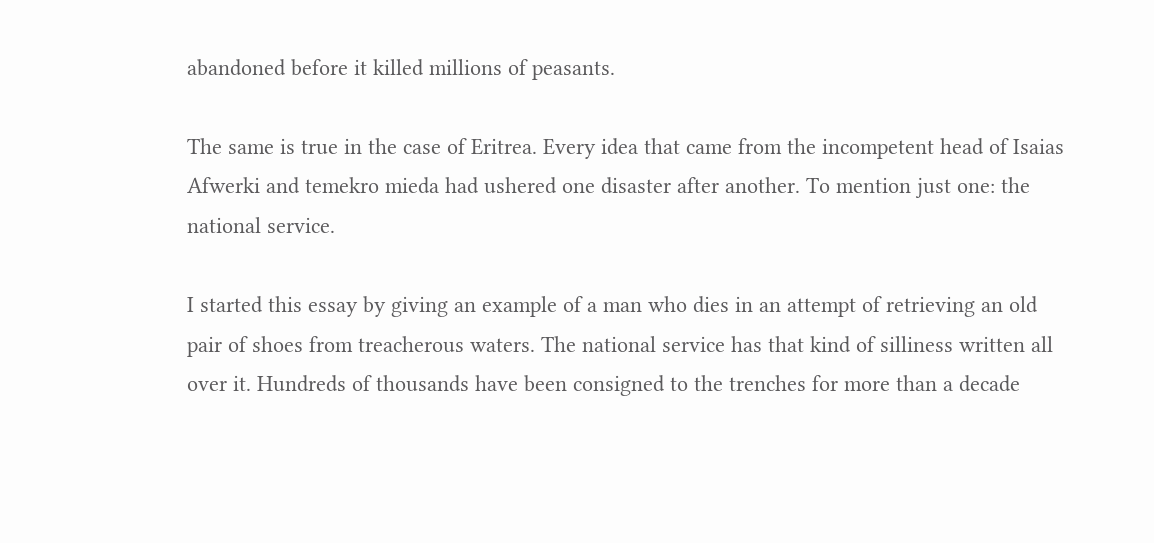abandoned before it killed millions of peasants.

The same is true in the case of Eritrea. Every idea that came from the incompetent head of Isaias Afwerki and temekro mieda had ushered one disaster after another. To mention just one: the national service.

I started this essay by giving an example of a man who dies in an attempt of retrieving an old pair of shoes from treacherous waters. The national service has that kind of silliness written all over it. Hundreds of thousands have been consigned to the trenches for more than a decade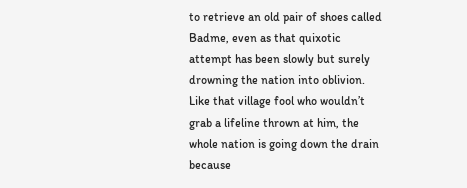to retrieve an old pair of shoes called Badme, even as that quixotic attempt has been slowly but surely drowning the nation into oblivion. Like that village fool who wouldn’t grab a lifeline thrown at him, the whole nation is going down the drain because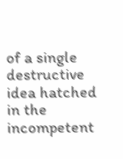of a single destructive idea hatched in the incompetent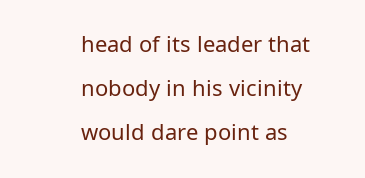head of its leader that nobody in his vicinity would dare point as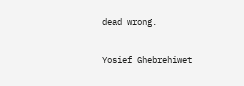dead wrong.

Yosief Ghebrehiwet